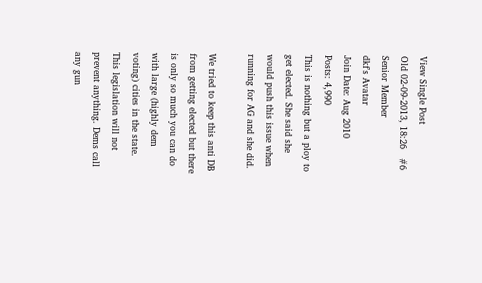View Single Post
Old 02-09-2013, 18:26   #6
Senior Member
dkf's Avatar
Join Date: Aug 2010
Posts: 4,990
This is nothing but a ploy to get elected. She said she would push this issue when running for AG and she did.

We tried to keep this anti DB from getting elected but there is only so much you can do with large (highly dem voting) cities in the state. This legislation will not prevent anything. Dems call any gun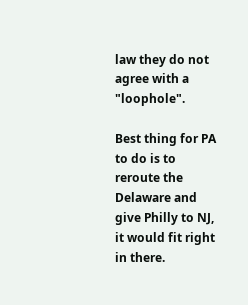law they do not agree with a "loophole".

Best thing for PA to do is to reroute the Delaware and give Philly to NJ, it would fit right in there.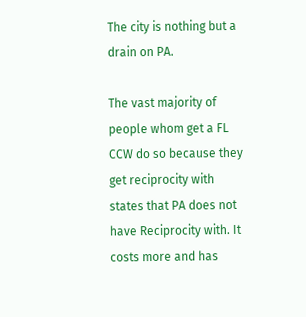The city is nothing but a drain on PA.

The vast majority of people whom get a FL CCW do so because they get reciprocity with states that PA does not have Reciprocity with. It costs more and has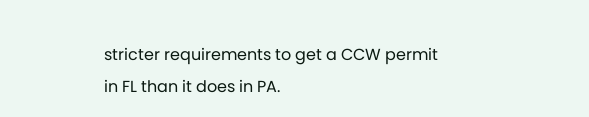stricter requirements to get a CCW permit in FL than it does in PA.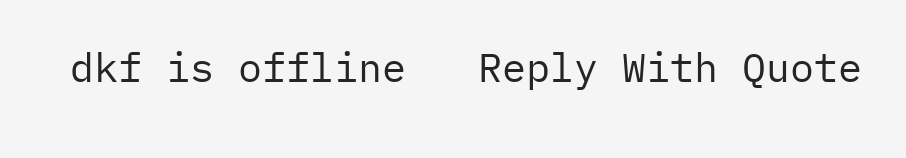dkf is offline   Reply With Quote